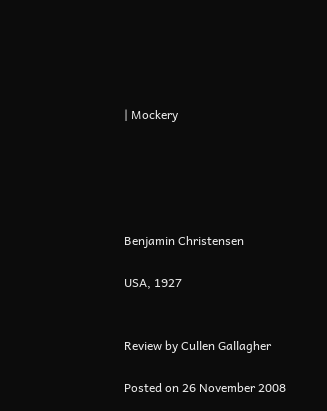| Mockery





Benjamin Christensen

USA, 1927


Review by Cullen Gallagher

Posted on 26 November 2008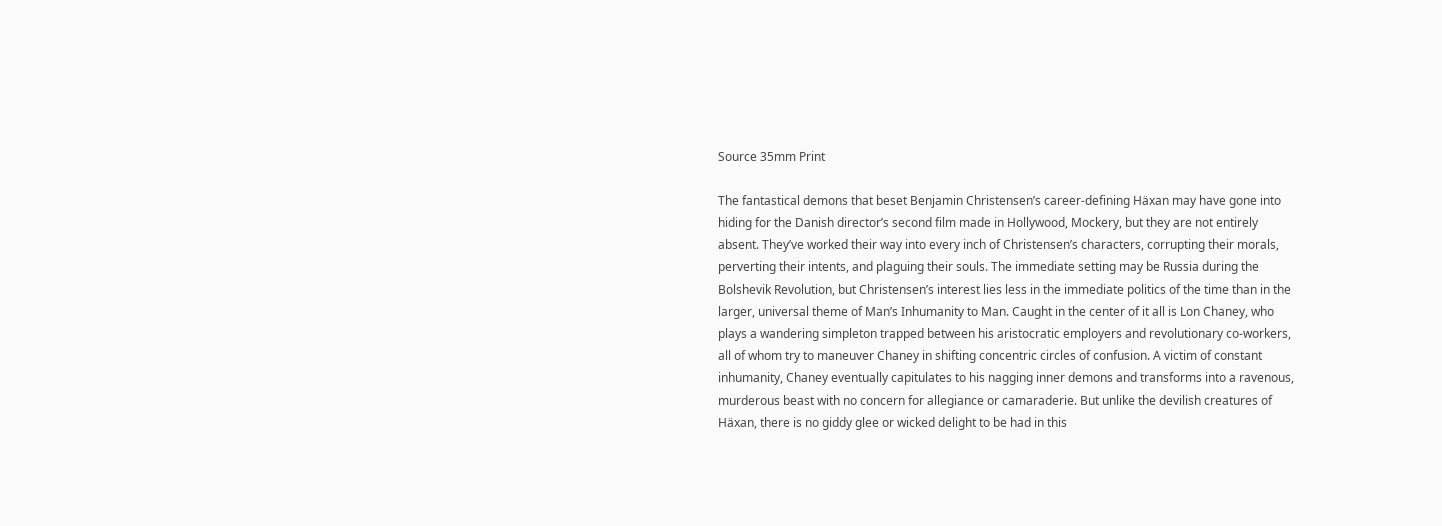Source 35mm Print

The fantastical demons that beset Benjamin Christensen’s career-defining Häxan may have gone into hiding for the Danish director’s second film made in Hollywood, Mockery, but they are not entirely absent. They’ve worked their way into every inch of Christensen’s characters, corrupting their morals, perverting their intents, and plaguing their souls. The immediate setting may be Russia during the Bolshevik Revolution, but Christensen’s interest lies less in the immediate politics of the time than in the larger, universal theme of Man’s Inhumanity to Man. Caught in the center of it all is Lon Chaney, who plays a wandering simpleton trapped between his aristocratic employers and revolutionary co-workers, all of whom try to maneuver Chaney in shifting concentric circles of confusion. A victim of constant inhumanity, Chaney eventually capitulates to his nagging inner demons and transforms into a ravenous, murderous beast with no concern for allegiance or camaraderie. But unlike the devilish creatures of Häxan, there is no giddy glee or wicked delight to be had in this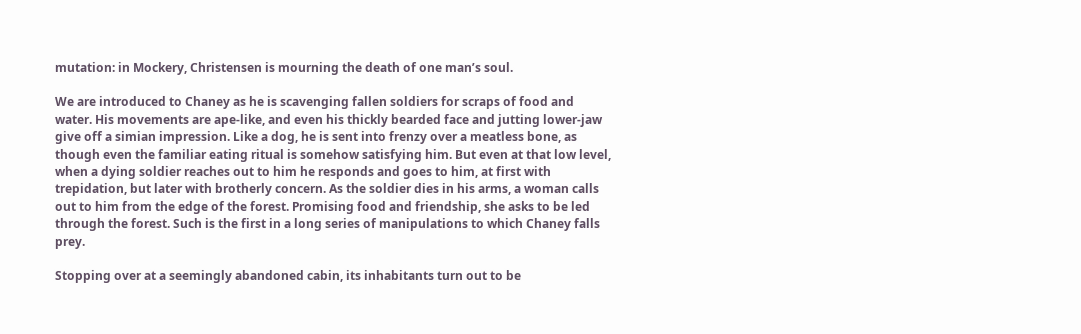mutation: in Mockery, Christensen is mourning the death of one man’s soul.

We are introduced to Chaney as he is scavenging fallen soldiers for scraps of food and water. His movements are ape-like, and even his thickly bearded face and jutting lower-jaw give off a simian impression. Like a dog, he is sent into frenzy over a meatless bone, as though even the familiar eating ritual is somehow satisfying him. But even at that low level, when a dying soldier reaches out to him he responds and goes to him, at first with trepidation, but later with brotherly concern. As the soldier dies in his arms, a woman calls out to him from the edge of the forest. Promising food and friendship, she asks to be led through the forest. Such is the first in a long series of manipulations to which Chaney falls prey.

Stopping over at a seemingly abandoned cabin, its inhabitants turn out to be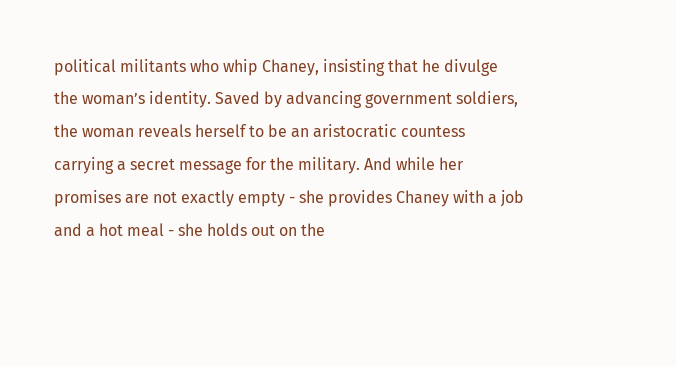political militants who whip Chaney, insisting that he divulge the woman’s identity. Saved by advancing government soldiers, the woman reveals herself to be an aristocratic countess carrying a secret message for the military. And while her promises are not exactly empty - she provides Chaney with a job and a hot meal - she holds out on the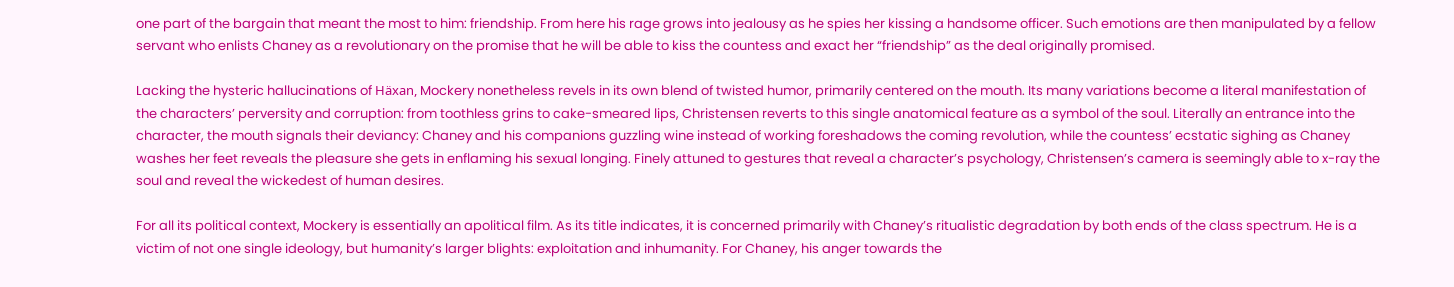one part of the bargain that meant the most to him: friendship. From here his rage grows into jealousy as he spies her kissing a handsome officer. Such emotions are then manipulated by a fellow servant who enlists Chaney as a revolutionary on the promise that he will be able to kiss the countess and exact her “friendship” as the deal originally promised.

Lacking the hysteric hallucinations of Häxan, Mockery nonetheless revels in its own blend of twisted humor, primarily centered on the mouth. Its many variations become a literal manifestation of the characters’ perversity and corruption: from toothless grins to cake-smeared lips, Christensen reverts to this single anatomical feature as a symbol of the soul. Literally an entrance into the character, the mouth signals their deviancy: Chaney and his companions guzzling wine instead of working foreshadows the coming revolution, while the countess’ ecstatic sighing as Chaney washes her feet reveals the pleasure she gets in enflaming his sexual longing. Finely attuned to gestures that reveal a character’s psychology, Christensen’s camera is seemingly able to x-ray the soul and reveal the wickedest of human desires.

For all its political context, Mockery is essentially an apolitical film. As its title indicates, it is concerned primarily with Chaney’s ritualistic degradation by both ends of the class spectrum. He is a victim of not one single ideology, but humanity’s larger blights: exploitation and inhumanity. For Chaney, his anger towards the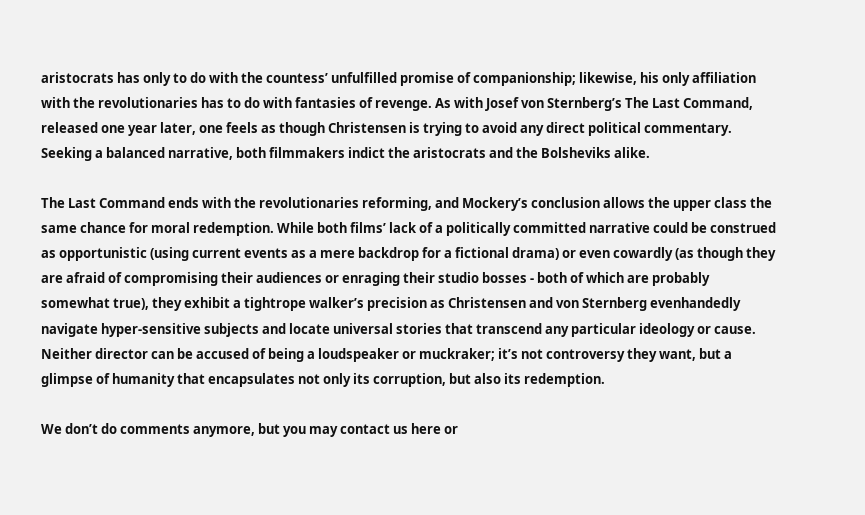aristocrats has only to do with the countess’ unfulfilled promise of companionship; likewise, his only affiliation with the revolutionaries has to do with fantasies of revenge. As with Josef von Sternberg’s The Last Command, released one year later, one feels as though Christensen is trying to avoid any direct political commentary. Seeking a balanced narrative, both filmmakers indict the aristocrats and the Bolsheviks alike.

The Last Command ends with the revolutionaries reforming, and Mockery’s conclusion allows the upper class the same chance for moral redemption. While both films’ lack of a politically committed narrative could be construed as opportunistic (using current events as a mere backdrop for a fictional drama) or even cowardly (as though they are afraid of compromising their audiences or enraging their studio bosses - both of which are probably somewhat true), they exhibit a tightrope walker’s precision as Christensen and von Sternberg evenhandedly navigate hyper-sensitive subjects and locate universal stories that transcend any particular ideology or cause. Neither director can be accused of being a loudspeaker or muckraker; it’s not controversy they want, but a glimpse of humanity that encapsulates not only its corruption, but also its redemption.

We don’t do comments anymore, but you may contact us here or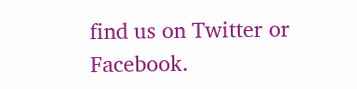find us on Twitter or Facebook.